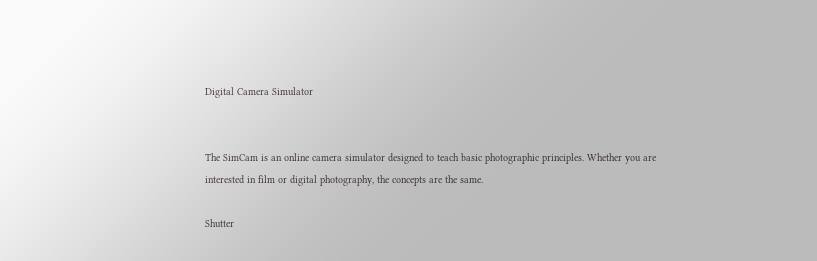Digital Camera Simulator


The SimCam is an online camera simulator designed to teach basic photographic principles. Whether you are interested in film or digital photography, the concepts are the same.

Shutter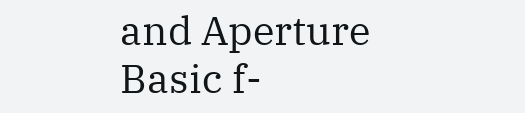and Aperture
Basic f-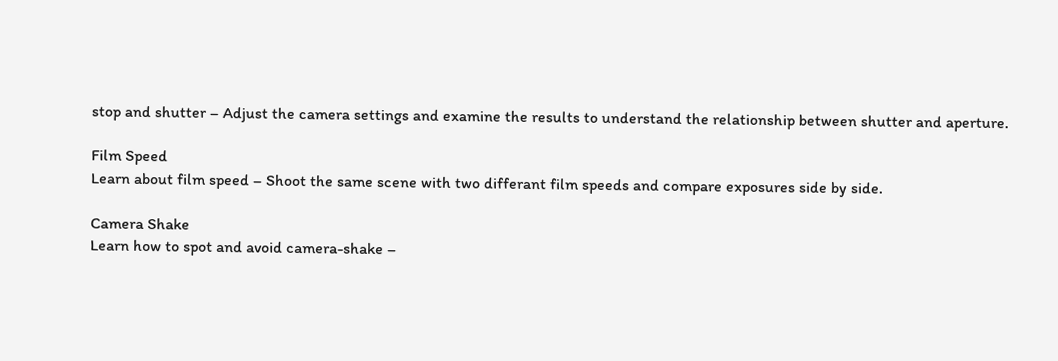stop and shutter – Adjust the camera settings and examine the results to understand the relationship between shutter and aperture.

Film Speed
Learn about film speed – Shoot the same scene with two differant film speeds and compare exposures side by side.

Camera Shake
Learn how to spot and avoid camera-shake –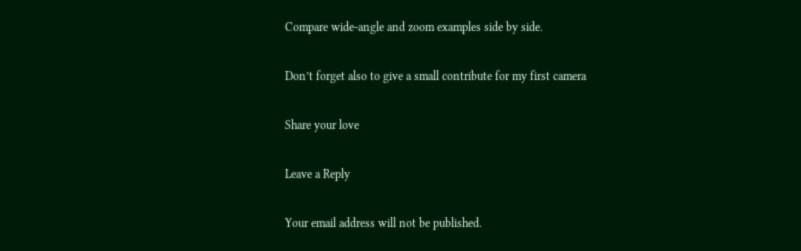Compare wide-angle and zoom examples side by side.

Don’t forget also to give a small contribute for my first camera

Share your love

Leave a Reply

Your email address will not be published.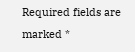Required fields are marked *